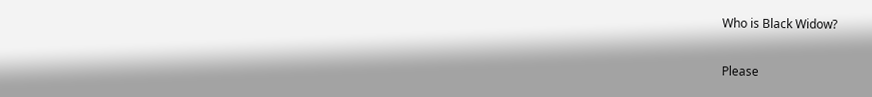Who is Black Widow?

Please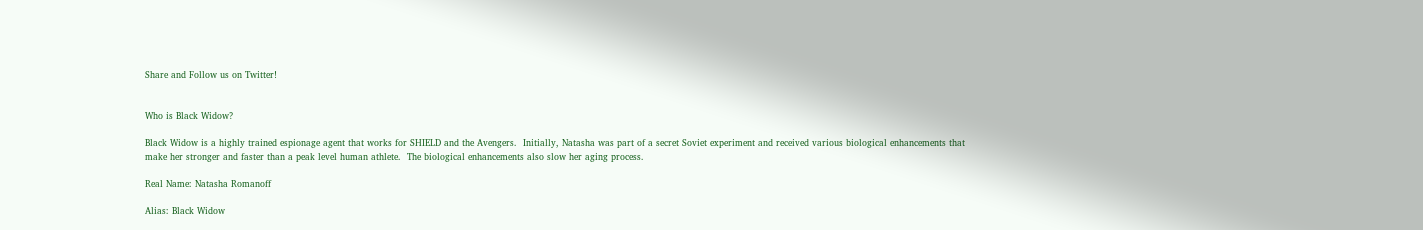Share and Follow us on Twitter!


Who is Black Widow?

Black Widow is a highly trained espionage agent that works for SHIELD and the Avengers.  Initially, Natasha was part of a secret Soviet experiment and received various biological enhancements that make her stronger and faster than a peak level human athlete.  The biological enhancements also slow her aging process.

Real Name: Natasha Romanoff

Alias: Black Widow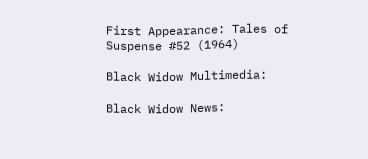First Appearance: Tales of Suspense #52 (1964)

Black Widow Multimedia:

Black Widow News: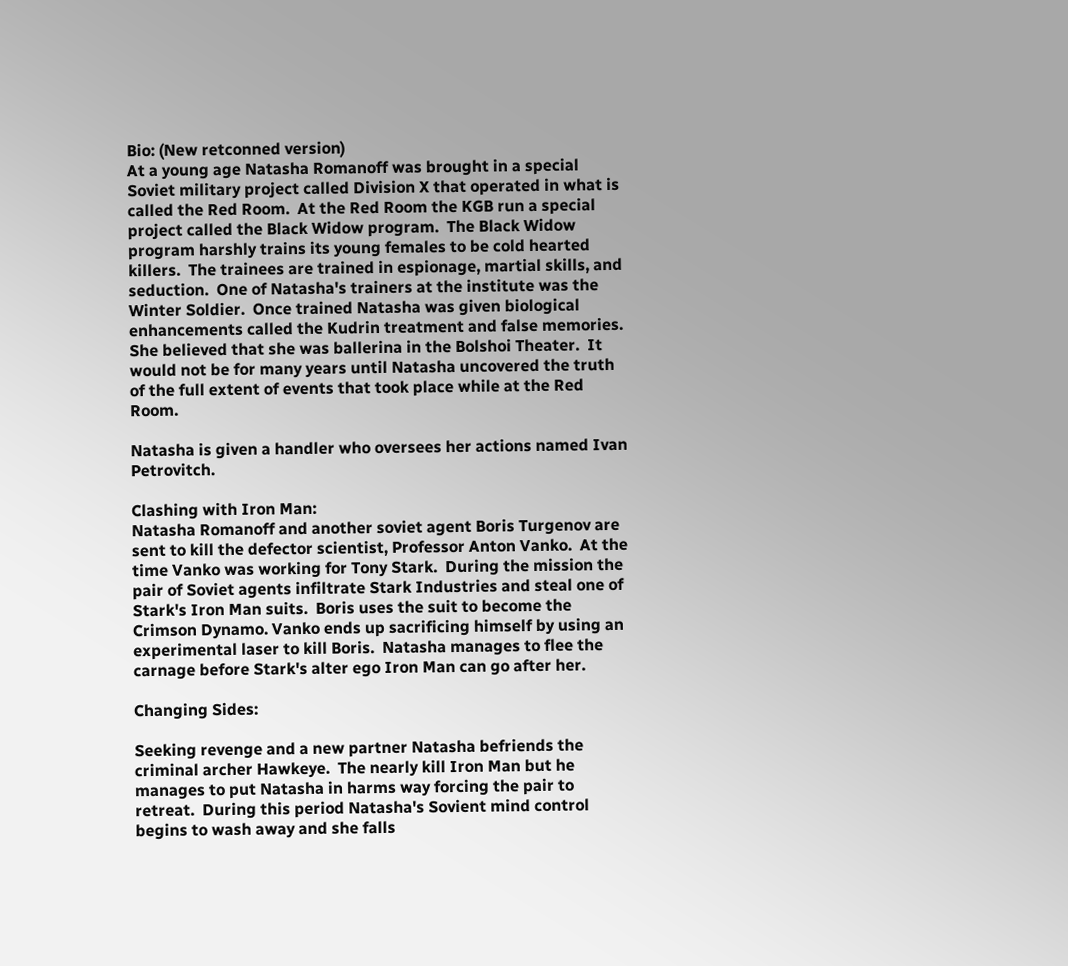Bio: (New retconned version)
At a young age Natasha Romanoff was brought in a special Soviet military project called Division X that operated in what is called the Red Room.  At the Red Room the KGB run a special project called the Black Widow program.  The Black Widow program harshly trains its young females to be cold hearted killers.  The trainees are trained in espionage, martial skills, and seduction.  One of Natasha's trainers at the institute was the Winter Soldier.  Once trained Natasha was given biological enhancements called the Kudrin treatment and false memories.  She believed that she was ballerina in the Bolshoi Theater.  It would not be for many years until Natasha uncovered the truth of the full extent of events that took place while at the Red Room.

Natasha is given a handler who oversees her actions named Ivan Petrovitch.

Clashing with Iron Man:
Natasha Romanoff and another soviet agent Boris Turgenov are sent to kill the defector scientist, Professor Anton Vanko.  At the time Vanko was working for Tony Stark.  During the mission the pair of Soviet agents infiltrate Stark Industries and steal one of Stark's Iron Man suits.  Boris uses the suit to become the Crimson Dynamo. Vanko ends up sacrificing himself by using an experimental laser to kill Boris.  Natasha manages to flee the carnage before Stark's alter ego Iron Man can go after her.

Changing Sides:

Seeking revenge and a new partner Natasha befriends the criminal archer Hawkeye.  The nearly kill Iron Man but he manages to put Natasha in harms way forcing the pair to retreat.  During this period Natasha's Sovient mind control begins to wash away and she falls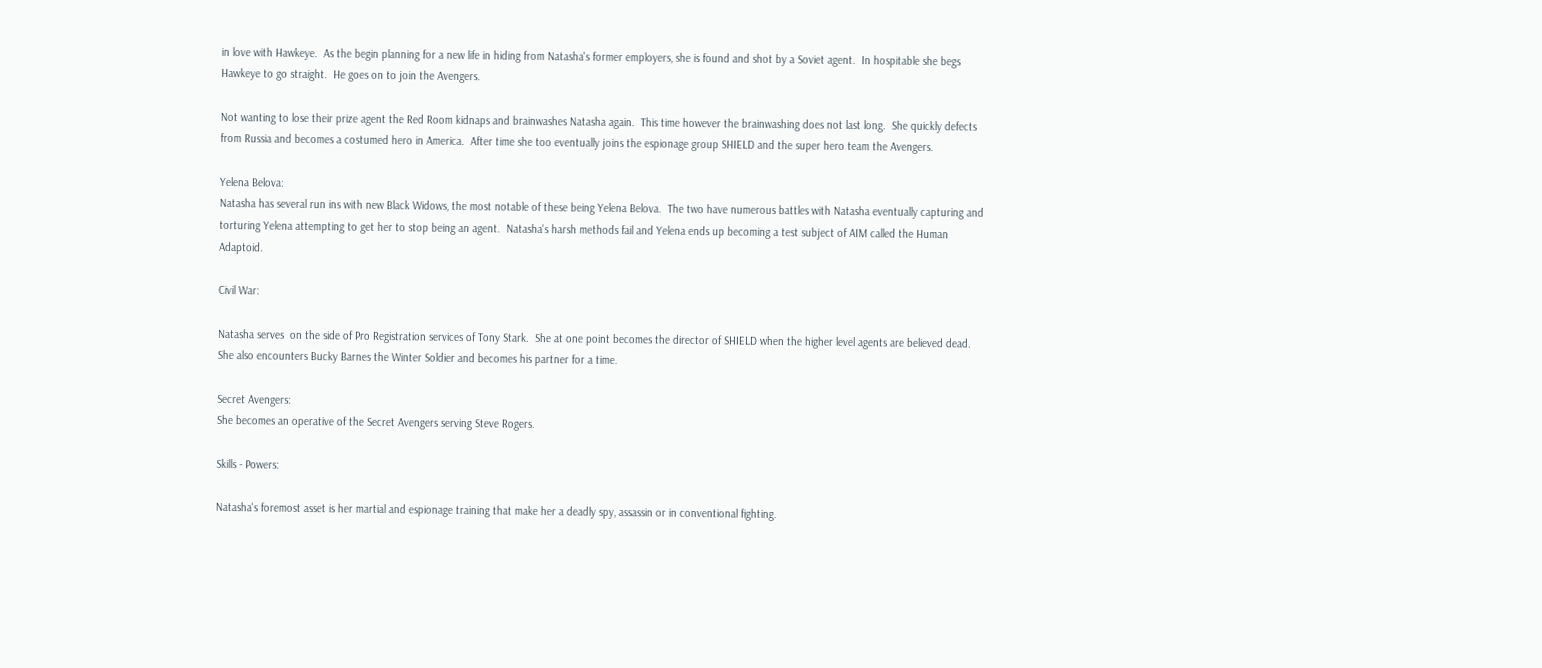in love with Hawkeye.  As the begin planning for a new life in hiding from Natasha's former employers, she is found and shot by a Soviet agent.  In hospitable she begs Hawkeye to go straight.  He goes on to join the Avengers.

Not wanting to lose their prize agent the Red Room kidnaps and brainwashes Natasha again.  This time however the brainwashing does not last long.  She quickly defects from Russia and becomes a costumed hero in America.  After time she too eventually joins the espionage group SHIELD and the super hero team the Avengers.

Yelena Belova:
Natasha has several run ins with new Black Widows, the most notable of these being Yelena Belova.  The two have numerous battles with Natasha eventually capturing and torturing Yelena attempting to get her to stop being an agent.  Natasha's harsh methods fail and Yelena ends up becoming a test subject of AIM called the Human Adaptoid.

Civil War:

Natasha serves  on the side of Pro Registration services of Tony Stark.  She at one point becomes the director of SHIELD when the higher level agents are believed dead.  She also encounters Bucky Barnes the Winter Soldier and becomes his partner for a time.

Secret Avengers:
She becomes an operative of the Secret Avengers serving Steve Rogers.

Skills - Powers:

Natasha's foremost asset is her martial and espionage training that make her a deadly spy, assassin or in conventional fighting.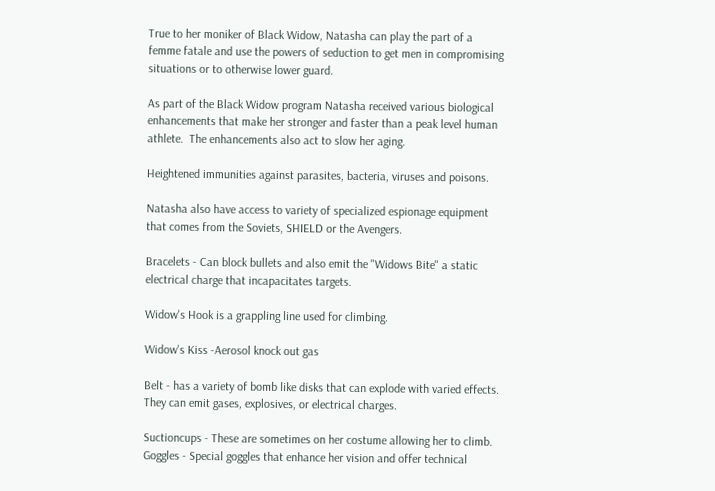True to her moniker of Black Widow, Natasha can play the part of a femme fatale and use the powers of seduction to get men in compromising situations or to otherwise lower guard.

As part of the Black Widow program Natasha received various biological enhancements that make her stronger and faster than a peak level human athlete.  The enhancements also act to slow her aging.

Heightened immunities against parasites, bacteria, viruses and poisons.

Natasha also have access to variety of specialized espionage equipment that comes from the Soviets, SHIELD or the Avengers.

Bracelets - Can block bullets and also emit the "Widows Bite" a static electrical charge that incapacitates targets.

Widow's Hook is a grappling line used for climbing.

Widow's Kiss -Aerosol knock out gas

Belt - has a variety of bomb like disks that can explode with varied effects.  They can emit gases, explosives, or electrical charges.

Suctioncups - These are sometimes on her costume allowing her to climb.
Goggles - Special goggles that enhance her vision and offer technical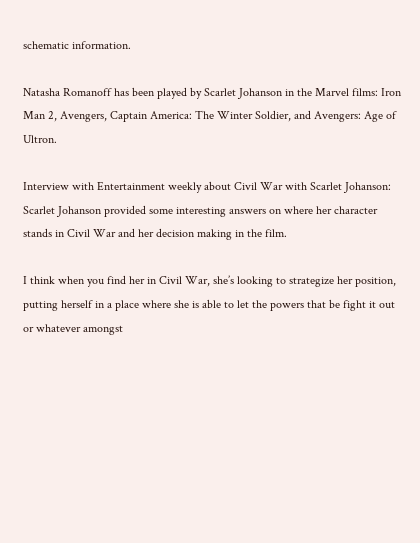schematic information.

Natasha Romanoff has been played by Scarlet Johanson in the Marvel films: Iron Man 2, Avengers, Captain America: The Winter Soldier, and Avengers: Age of Ultron.

Interview with Entertainment weekly about Civil War with Scarlet Johanson:
Scarlet Johanson provided some interesting answers on where her character stands in Civil War and her decision making in the film.

I think when you find her in Civil War, she’s looking to strategize her position, putting herself in a place where she is able to let the powers that be fight it out or whatever amongst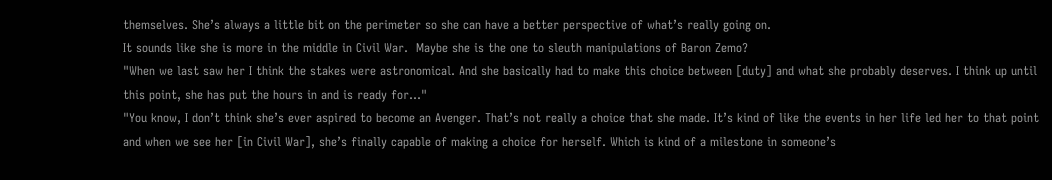themselves. She’s always a little bit on the perimeter so she can have a better perspective of what’s really going on.
It sounds like she is more in the middle in Civil War.  Maybe she is the one to sleuth manipulations of Baron Zemo?
"When we last saw her I think the stakes were astronomical. And she basically had to make this choice between [duty] and what she probably deserves. I think up until this point, she has put the hours in and is ready for..."
"You know, I don’t think she’s ever aspired to become an Avenger. That’s not really a choice that she made. It’s kind of like the events in her life led her to that point and when we see her [in Civil War], she’s finally capable of making a choice for herself. Which is kind of a milestone in someone’s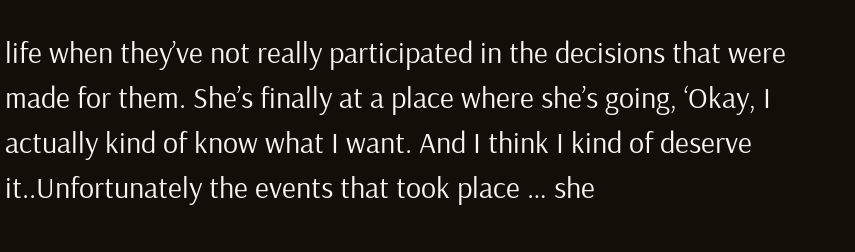life when they’ve not really participated in the decisions that were made for them. She’s finally at a place where she’s going, ‘Okay, I actually kind of know what I want. And I think I kind of deserve it..Unfortunately the events that took place … she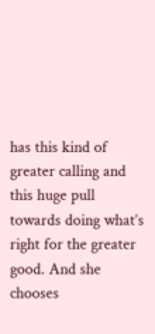has this kind of greater calling and this huge pull towards doing what’s right for the greater good. And she chooses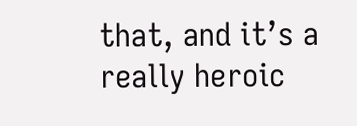that, and it’s a really heroic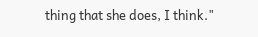thing that she does, I think."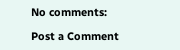No comments:

Post a Comment